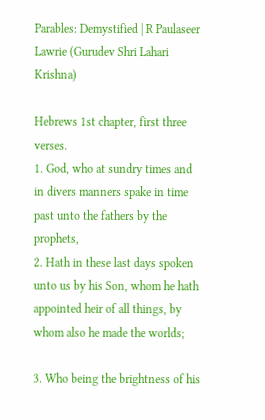Parables: Demystified | R Paulaseer Lawrie (Gurudev Shri Lahari Krishna)

Hebrews 1st chapter, first three verses.
1. God, who at sundry times and in divers manners spake in time past unto the fathers by the prophets,
2. Hath in these last days spoken unto us by his Son, whom he hath appointed heir of all things, by whom also he made the worlds;

3. Who being the brightness of his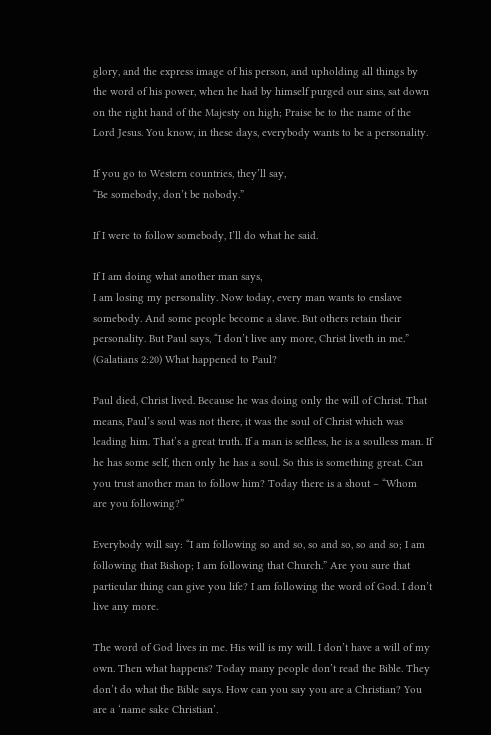glory, and the express image of his person, and upholding all things by the word of his power, when he had by himself purged our sins, sat down on the right hand of the Majesty on high; Praise be to the name of the Lord Jesus. You know, in these days, everybody wants to be a personality.

If you go to Western countries, they’ll say,
“Be somebody, don’t be nobody.”

If I were to follow somebody, I’ll do what he said.

If I am doing what another man says,
I am losing my personality. Now today, every man wants to enslave somebody. And some people become a slave. But others retain their personality. But Paul says, “I don’t live any more, Christ liveth in me.” (Galatians 2:20) What happened to Paul?

Paul died, Christ lived. Because he was doing only the will of Christ. That means, Paul’s soul was not there, it was the soul of Christ which was leading him. That’s a great truth. If a man is selfless, he is a soulless man. If he has some self, then only he has a soul. So this is something great. Can you trust another man to follow him? Today there is a shout – “Whom are you following?”

Everybody will say: “I am following so and so, so and so, so and so; I am following that Bishop; I am following that Church.” Are you sure that particular thing can give you life? I am following the word of God. I don’t live any more.

The word of God lives in me. His will is my will. I don’t have a will of my own. Then what happens? Today many people don’t read the Bible. They don’t do what the Bible says. How can you say you are a Christian? You are a ‘name sake Christian’.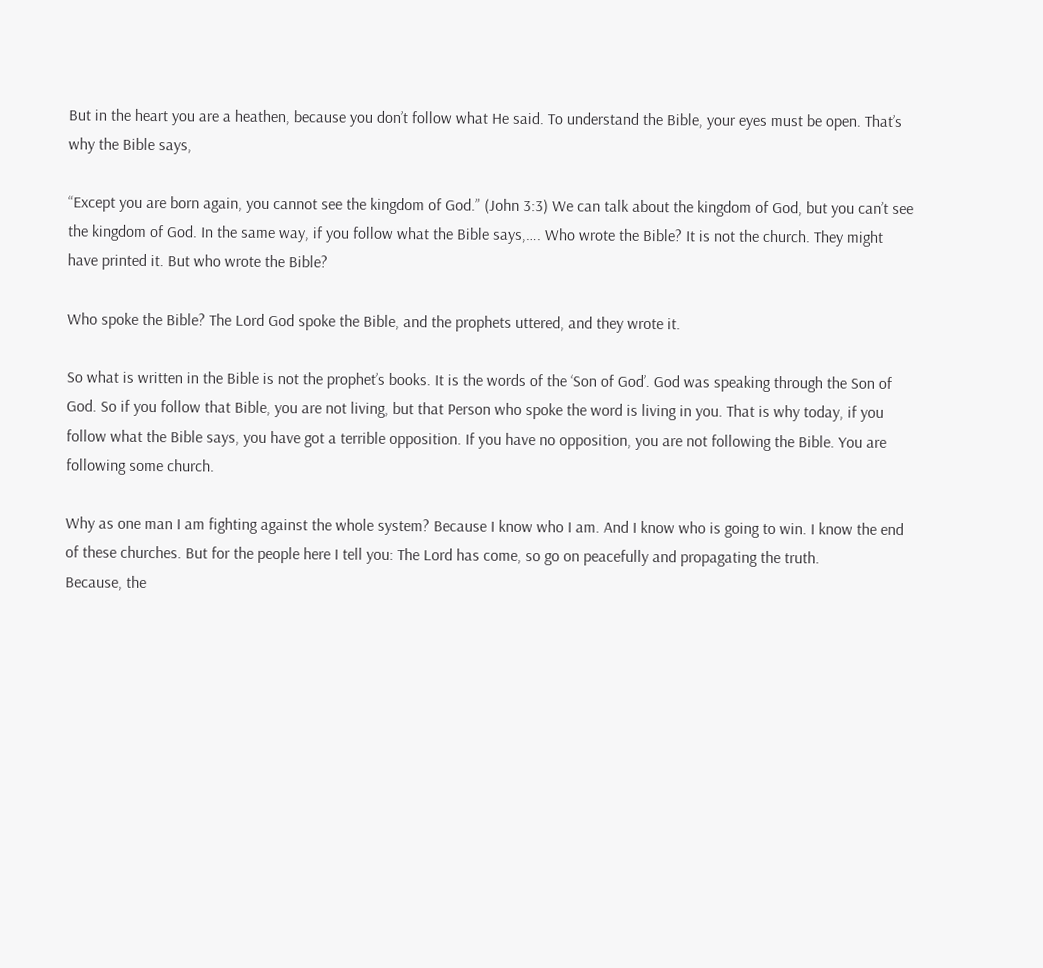But in the heart you are a heathen, because you don’t follow what He said. To understand the Bible, your eyes must be open. That’s why the Bible says,

“Except you are born again, you cannot see the kingdom of God.” (John 3:3) We can talk about the kingdom of God, but you can’t see the kingdom of God. In the same way, if you follow what the Bible says,…. Who wrote the Bible? It is not the church. They might have printed it. But who wrote the Bible?

Who spoke the Bible? The Lord God spoke the Bible, and the prophets uttered, and they wrote it.

So what is written in the Bible is not the prophet’s books. It is the words of the ‘Son of God’. God was speaking through the Son of God. So if you follow that Bible, you are not living, but that Person who spoke the word is living in you. That is why today, if you follow what the Bible says, you have got a terrible opposition. If you have no opposition, you are not following the Bible. You are following some church.

Why as one man I am fighting against the whole system? Because I know who I am. And I know who is going to win. I know the end of these churches. But for the people here I tell you: The Lord has come, so go on peacefully and propagating the truth.
Because, the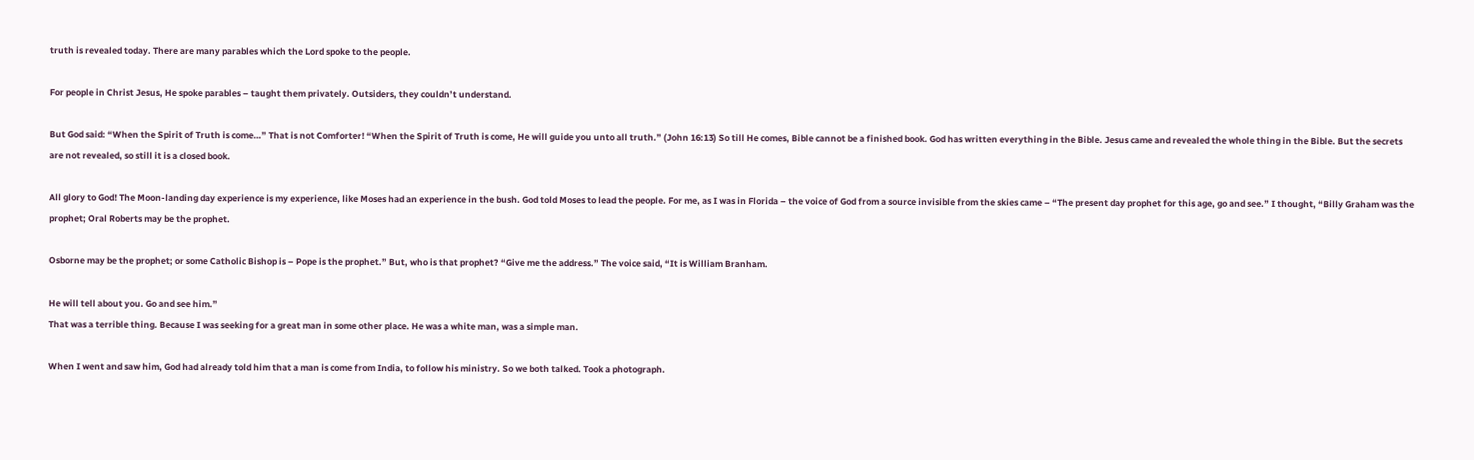truth is revealed today. There are many parables which the Lord spoke to the people.

For people in Christ Jesus, He spoke parables – taught them privately. Outsiders, they couldn’t understand.

But God said: “When the Spirit of Truth is come…” That is not Comforter! “When the Spirit of Truth is come, He will guide you unto all truth.” (John 16:13) So till He comes, Bible cannot be a finished book. God has written everything in the Bible. Jesus came and revealed the whole thing in the Bible. But the secrets are not revealed, so still it is a closed book.

All glory to God! The Moon-landing day experience is my experience, like Moses had an experience in the bush. God told Moses to lead the people. For me, as I was in Florida – the voice of God from a source invisible from the skies came – “The present day prophet for this age, go and see.” I thought, “Billy Graham was the prophet; Oral Roberts may be the prophet.

Osborne may be the prophet; or some Catholic Bishop is – Pope is the prophet.” But, who is that prophet? “Give me the address.” The voice said, “It is William Branham.

He will tell about you. Go and see him.”
That was a terrible thing. Because I was seeking for a great man in some other place. He was a white man, was a simple man.

When I went and saw him, God had already told him that a man is come from India, to follow his ministry. So we both talked. Took a photograph.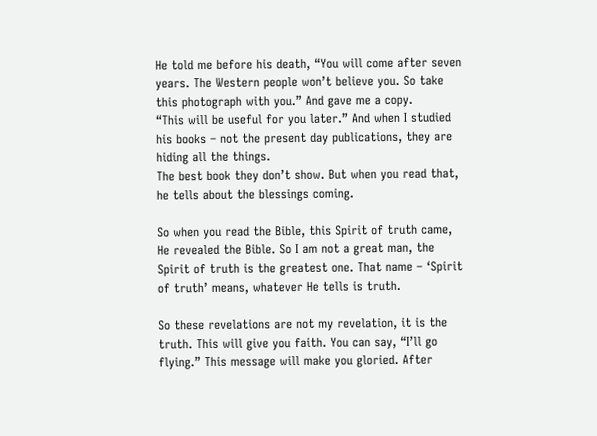He told me before his death, “You will come after seven years. The Western people won’t believe you. So take this photograph with you.” And gave me a copy.
“This will be useful for you later.” And when I studied his books – not the present day publications, they are hiding all the things.
The best book they don’t show. But when you read that, he tells about the blessings coming.

So when you read the Bible, this Spirit of truth came, He revealed the Bible. So I am not a great man, the Spirit of truth is the greatest one. That name – ‘Spirit of truth’ means, whatever He tells is truth.

So these revelations are not my revelation, it is the truth. This will give you faith. You can say, “I’ll go flying.” This message will make you gloried. After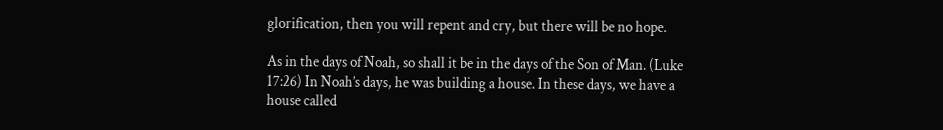glorification, then you will repent and cry, but there will be no hope.

As in the days of Noah, so shall it be in the days of the Son of Man. (Luke 17:26) In Noah’s days, he was building a house. In these days, we have a house called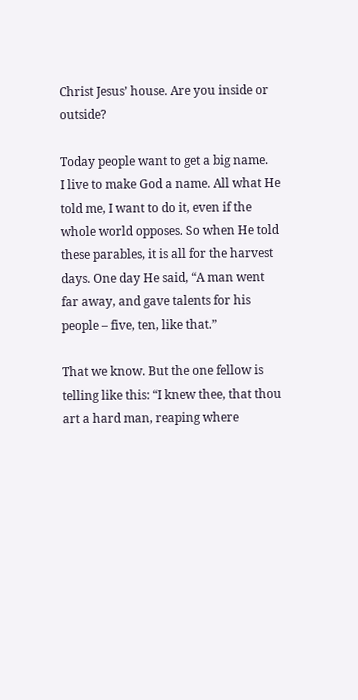Christ Jesus’ house. Are you inside or outside?

Today people want to get a big name.
I live to make God a name. All what He told me, I want to do it, even if the whole world opposes. So when He told these parables, it is all for the harvest days. One day He said, “A man went far away, and gave talents for his people – five, ten, like that.”

That we know. But the one fellow is telling like this: “I knew thee, that thou art a hard man, reaping where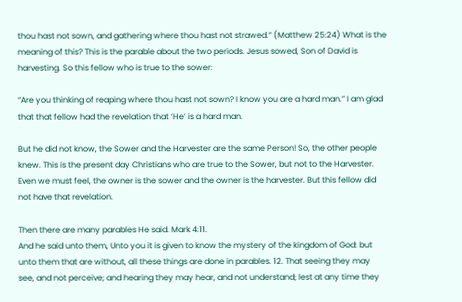thou hast not sown, and gathering where thou hast not strawed.” (Matthew 25:24) What is the meaning of this? This is the parable about the two periods. Jesus sowed, Son of David is harvesting. So this fellow who is true to the sower:

“Are you thinking of reaping where thou hast not sown? I know you are a hard man.” I am glad that that fellow had the revelation that ‘He’ is a hard man.

But he did not know, the Sower and the Harvester are the same Person! So, the other people knew. This is the present day Christians who are true to the Sower, but not to the Harvester. Even we must feel, the owner is the sower and the owner is the harvester. But this fellow did not have that revelation.

Then there are many parables He said. Mark 4:11.
And he said unto them, Unto you it is given to know the mystery of the kingdom of God: but unto them that are without, all these things are done in parables. 12. That seeing they may see, and not perceive; and hearing they may hear, and not understand; lest at any time they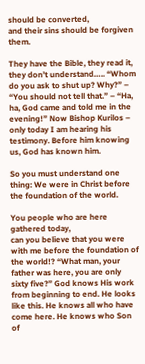should be converted,
and their sins should be forgiven them.

They have the Bible, they read it, they don’t understand….. “Whom do you ask to shut up? Why?” – “You should not tell that.” – “Ha, ha, God came and told me in the evening!” Now Bishop Kurilos – only today I am hearing his testimony. Before him knowing us, God has known him.

So you must understand one thing: We were in Christ before the foundation of the world.

You people who are here gathered today,
can you believe that you were with me before the foundation of the world!? “What man, your father was here, you are only sixty five?” God knows His work from beginning to end. He looks like this. He knows all who have come here. He knows who Son of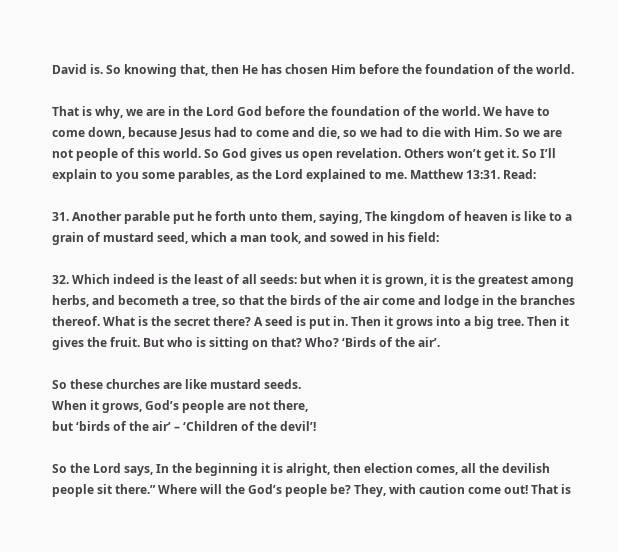David is. So knowing that, then He has chosen Him before the foundation of the world.

That is why, we are in the Lord God before the foundation of the world. We have to come down, because Jesus had to come and die, so we had to die with Him. So we are not people of this world. So God gives us open revelation. Others won’t get it. So I’ll explain to you some parables, as the Lord explained to me. Matthew 13:31. Read:

31. Another parable put he forth unto them, saying, The kingdom of heaven is like to a grain of mustard seed, which a man took, and sowed in his field:

32. Which indeed is the least of all seeds: but when it is grown, it is the greatest among herbs, and becometh a tree, so that the birds of the air come and lodge in the branches thereof. What is the secret there? A seed is put in. Then it grows into a big tree. Then it gives the fruit. But who is sitting on that? Who? ‘Birds of the air’.

So these churches are like mustard seeds.
When it grows, God’s people are not there,
but ‘birds of the air’ – ‘Children of the devil’!

So the Lord says, In the beginning it is alright, then election comes, all the devilish people sit there.” Where will the God’s people be? They, with caution come out! That is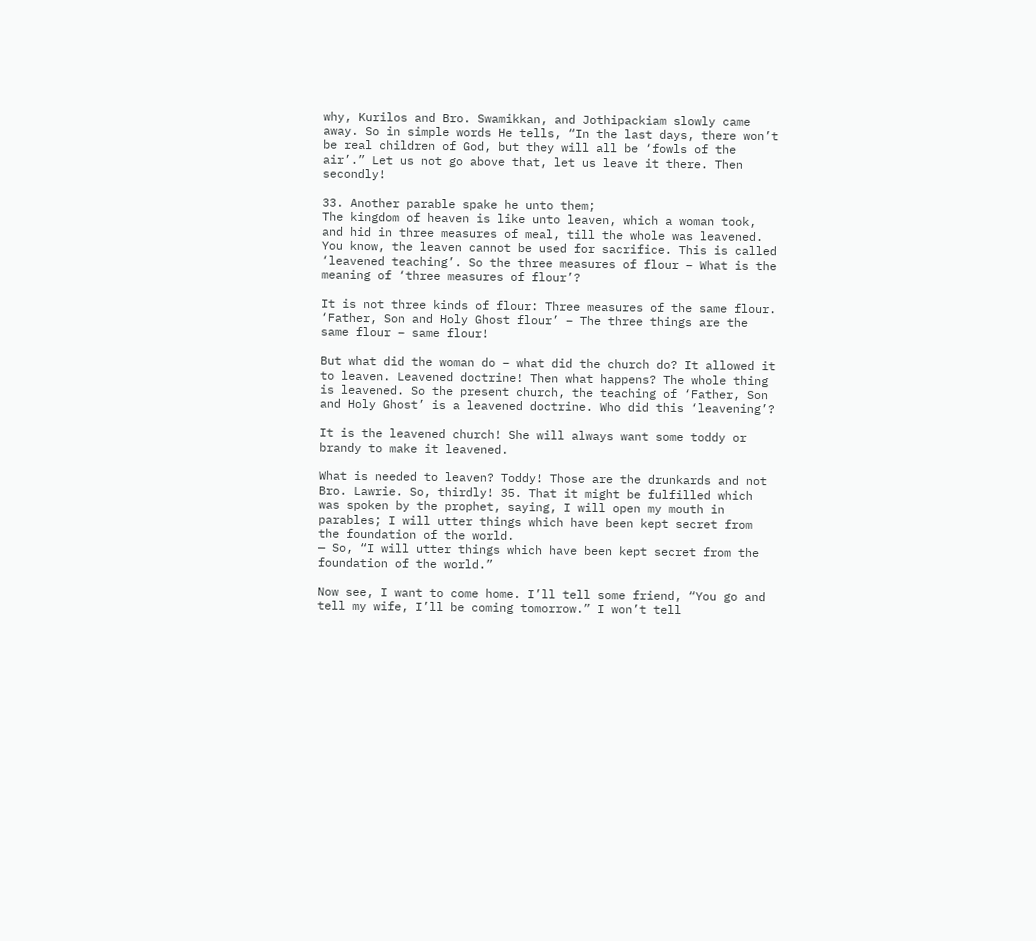why, Kurilos and Bro. Swamikkan, and Jothipackiam slowly came away. So in simple words He tells, “In the last days, there won’t be real children of God, but they will all be ‘fowls of the air’.” Let us not go above that, let us leave it there. Then secondly!

33. Another parable spake he unto them;
The kingdom of heaven is like unto leaven, which a woman took, and hid in three measures of meal, till the whole was leavened. You know, the leaven cannot be used for sacrifice. This is called ‘leavened teaching’. So the three measures of flour – What is the meaning of ‘three measures of flour’?

It is not three kinds of flour: Three measures of the same flour. ‘Father, Son and Holy Ghost flour’ – The three things are the same flour – same flour!

But what did the woman do – what did the church do? It allowed it to leaven. Leavened doctrine! Then what happens? The whole thing is leavened. So the present church, the teaching of ‘Father, Son and Holy Ghost’ is a leavened doctrine. Who did this ‘leavening’?

It is the leavened church! She will always want some toddy or brandy to make it leavened.

What is needed to leaven? Toddy! Those are the drunkards and not Bro. Lawrie. So, thirdly! 35. That it might be fulfilled which was spoken by the prophet, saying, I will open my mouth in parables; I will utter things which have been kept secret from the foundation of the world.
— So, “I will utter things which have been kept secret from the foundation of the world.”

Now see, I want to come home. I’ll tell some friend, “You go and tell my wife, I’ll be coming tomorrow.” I won’t tell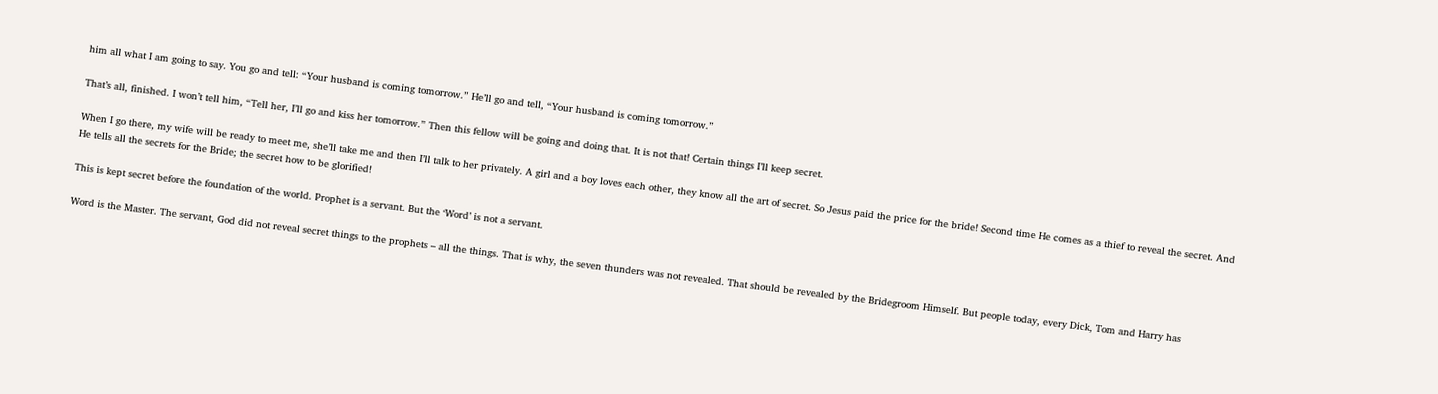him all what I am going to say. You go and tell: “Your husband is coming tomorrow.” He’ll go and tell, “Your husband is coming tomorrow.”

That’s all, finished. I won’t tell him, “Tell her, I’ll go and kiss her tomorrow.” Then this fellow will be going and doing that. It is not that! Certain things I’ll keep secret.

When I go there, my wife will be ready to meet me, she’ll take me and then I’ll talk to her privately. A girl and a boy loves each other, they know all the art of secret. So Jesus paid the price for the bride! Second time He comes as a thief to reveal the secret. And He tells all the secrets for the Bride; the secret how to be glorified!

This is kept secret before the foundation of the world. Prophet is a servant. But the ‘Word’ is not a servant.

Word is the Master. The servant, God did not reveal secret things to the prophets – all the things. That is why, the seven thunders was not revealed. That should be revealed by the Bridegroom Himself. But people today, every Dick, Tom and Harry has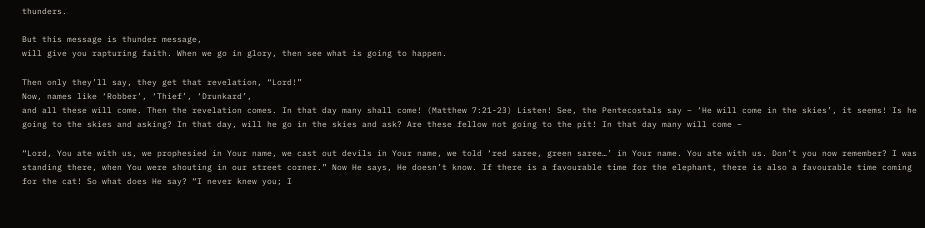thunders.

But this message is thunder message,
will give you rapturing faith. When we go in glory, then see what is going to happen.

Then only they’ll say, they get that revelation, “Lord!”
Now, names like ‘Robber’, ‘Thief’, ‘Drunkard’,
and all these will come. Then the revelation comes. In that day many shall come! (Matthew 7:21-23) Listen! See, the Pentecostals say – ‘He will come in the skies’, it seems! Is he going to the skies and asking? In that day, will he go in the skies and ask? Are these fellow not going to the pit! In that day many will come –

“Lord, You ate with us, we prophesied in Your name, we cast out devils in Your name, we told ‘red saree, green saree…’ in Your name. You ate with us. Don’t you now remember? I was standing there, when You were shouting in our street corner.” Now He says, He doesn’t know. If there is a favourable time for the elephant, there is also a favourable time coming for the cat! So what does He say? “I never knew you; I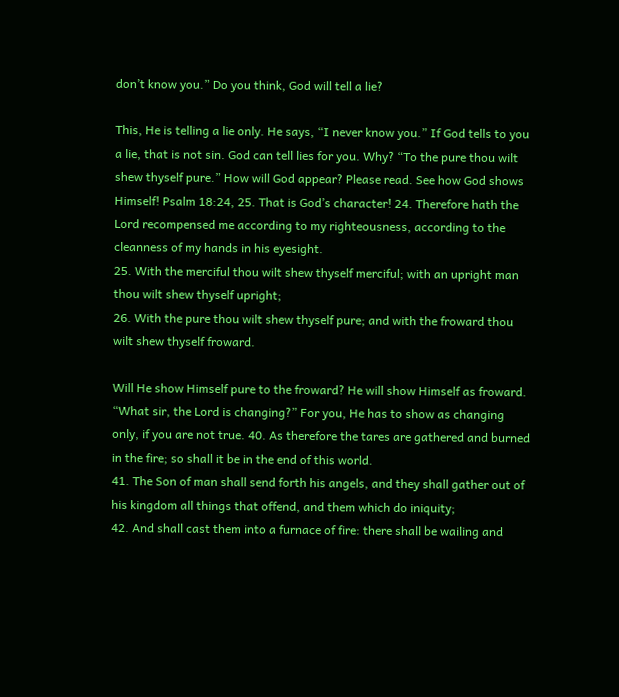don’t know you.” Do you think, God will tell a lie?

This, He is telling a lie only. He says, “I never know you.” If God tells to you a lie, that is not sin. God can tell lies for you. Why? “To the pure thou wilt shew thyself pure.” How will God appear? Please read. See how God shows Himself! Psalm 18:24, 25. That is God’s character! 24. Therefore hath the Lord recompensed me according to my righteousness, according to the cleanness of my hands in his eyesight.
25. With the merciful thou wilt shew thyself merciful; with an upright man thou wilt shew thyself upright;
26. With the pure thou wilt shew thyself pure; and with the froward thou wilt shew thyself froward.

Will He show Himself pure to the froward? He will show Himself as froward. “What sir, the Lord is changing?” For you, He has to show as changing only, if you are not true. 40. As therefore the tares are gathered and burned in the fire; so shall it be in the end of this world.
41. The Son of man shall send forth his angels, and they shall gather out of his kingdom all things that offend, and them which do iniquity;
42. And shall cast them into a furnace of fire: there shall be wailing and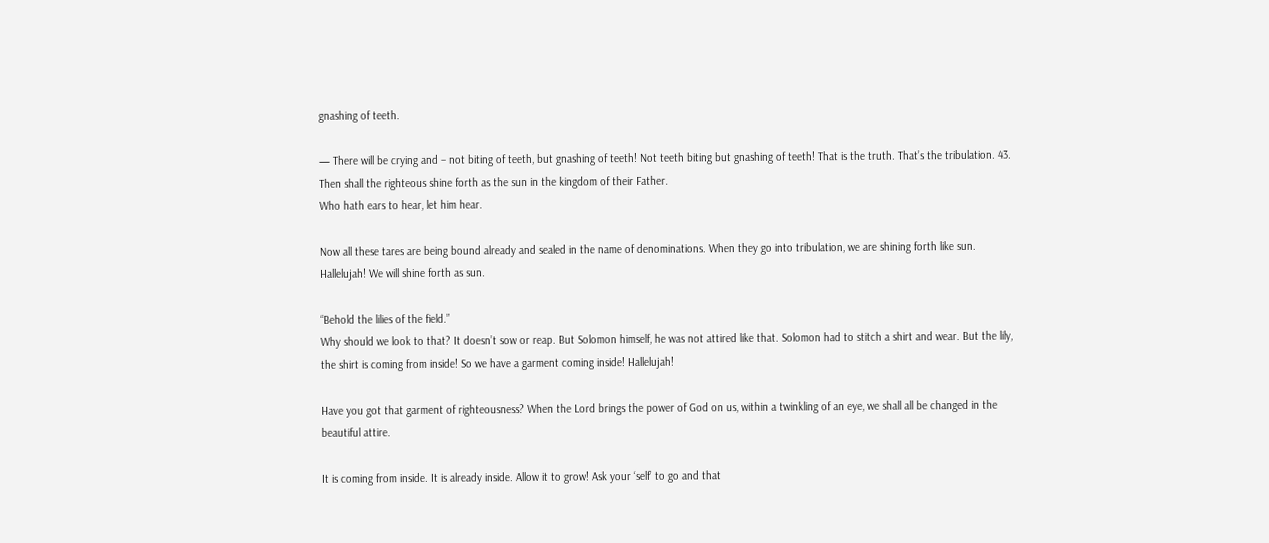gnashing of teeth.

— There will be crying and – not biting of teeth, but gnashing of teeth! Not teeth biting but gnashing of teeth! That is the truth. That’s the tribulation. 43. Then shall the righteous shine forth as the sun in the kingdom of their Father.
Who hath ears to hear, let him hear.

Now all these tares are being bound already and sealed in the name of denominations. When they go into tribulation, we are shining forth like sun.
Hallelujah! We will shine forth as sun.

“Behold the lilies of the field.”
Why should we look to that? It doesn’t sow or reap. But Solomon himself, he was not attired like that. Solomon had to stitch a shirt and wear. But the lily, the shirt is coming from inside! So we have a garment coming inside! Hallelujah!

Have you got that garment of righteousness? When the Lord brings the power of God on us, within a twinkling of an eye, we shall all be changed in the beautiful attire.

It is coming from inside. It is already inside. Allow it to grow! Ask your ‘self’ to go and that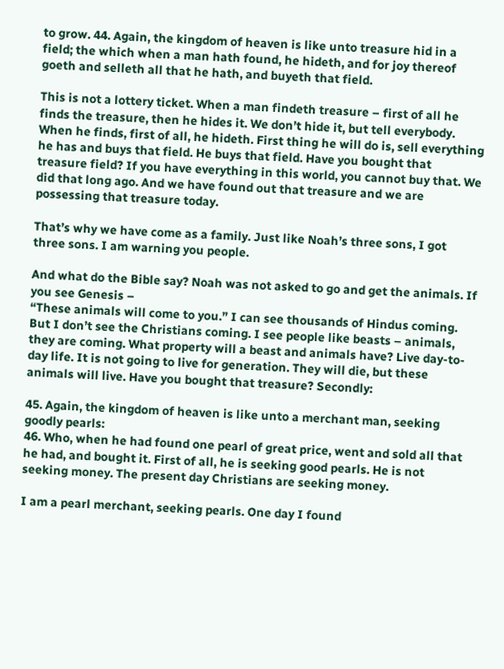to grow. 44. Again, the kingdom of heaven is like unto treasure hid in a field; the which when a man hath found, he hideth, and for joy thereof goeth and selleth all that he hath, and buyeth that field.

This is not a lottery ticket. When a man findeth treasure – first of all he finds the treasure, then he hides it. We don’t hide it, but tell everybody. When he finds, first of all, he hideth. First thing he will do is, sell everything he has and buys that field. He buys that field. Have you bought that treasure field? If you have everything in this world, you cannot buy that. We did that long ago. And we have found out that treasure and we are possessing that treasure today.

That’s why we have come as a family. Just like Noah’s three sons, I got three sons. I am warning you people.

And what do the Bible say? Noah was not asked to go and get the animals. If you see Genesis –
“These animals will come to you.” I can see thousands of Hindus coming. But I don’t see the Christians coming. I see people like beasts – animals, they are coming. What property will a beast and animals have? Live day-to-day life. It is not going to live for generation. They will die, but these animals will live. Have you bought that treasure? Secondly:

45. Again, the kingdom of heaven is like unto a merchant man, seeking goodly pearls:
46. Who, when he had found one pearl of great price, went and sold all that he had, and bought it. First of all, he is seeking good pearls. He is not seeking money. The present day Christians are seeking money.

I am a pearl merchant, seeking pearls. One day I found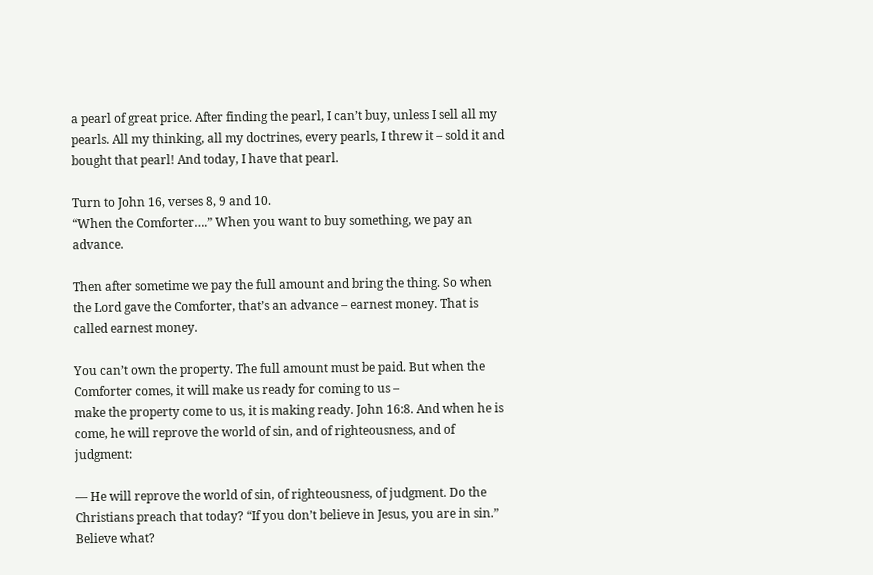a pearl of great price. After finding the pearl, I can’t buy, unless I sell all my pearls. All my thinking, all my doctrines, every pearls, I threw it – sold it and bought that pearl! And today, I have that pearl.

Turn to John 16, verses 8, 9 and 10.
“When the Comforter….” When you want to buy something, we pay an advance.

Then after sometime we pay the full amount and bring the thing. So when the Lord gave the Comforter, that’s an advance – earnest money. That is called earnest money.

You can’t own the property. The full amount must be paid. But when the Comforter comes, it will make us ready for coming to us –
make the property come to us, it is making ready. John 16:8. And when he is come, he will reprove the world of sin, and of righteousness, and of judgment:

— He will reprove the world of sin, of righteousness, of judgment. Do the Christians preach that today? “If you don’t believe in Jesus, you are in sin.” Believe what?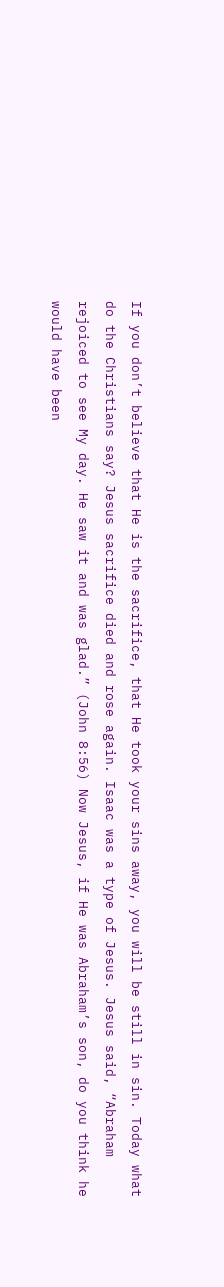If you don’t believe that He is the sacrifice, that He took your sins away, you will be still in sin. Today what do the Christians say? Jesus sacrifice died and rose again. Isaac was a type of Jesus. Jesus said, “Abraham rejoiced to see My day. He saw it and was glad.” (John 8:56) Now Jesus, if He was Abraham’s son, do you think he would have been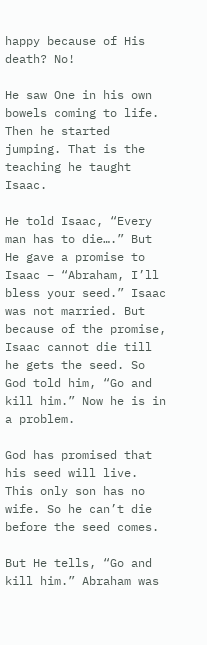happy because of His death? No!

He saw One in his own bowels coming to life. Then he started jumping. That is the teaching he taught Isaac.

He told Isaac, “Every man has to die….” But He gave a promise to Isaac – “Abraham, I’ll bless your seed.” Isaac was not married. But because of the promise, Isaac cannot die till he gets the seed. So God told him, “Go and kill him.” Now he is in a problem.

God has promised that his seed will live. This only son has no wife. So he can’t die before the seed comes.

But He tells, “Go and kill him.” Abraham was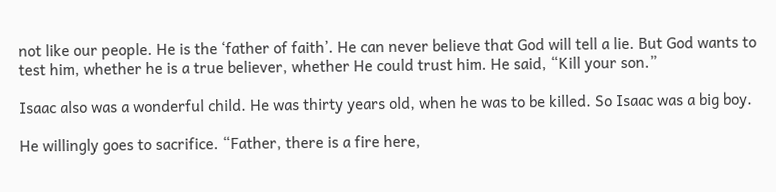not like our people. He is the ‘father of faith’. He can never believe that God will tell a lie. But God wants to test him, whether he is a true believer, whether He could trust him. He said, “Kill your son.”

Isaac also was a wonderful child. He was thirty years old, when he was to be killed. So Isaac was a big boy.

He willingly goes to sacrifice. “Father, there is a fire here,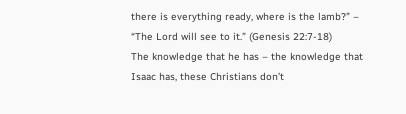there is everything ready, where is the lamb?” –
“The Lord will see to it.” (Genesis 22:7-18)
The knowledge that he has – the knowledge that Isaac has, these Christians don’t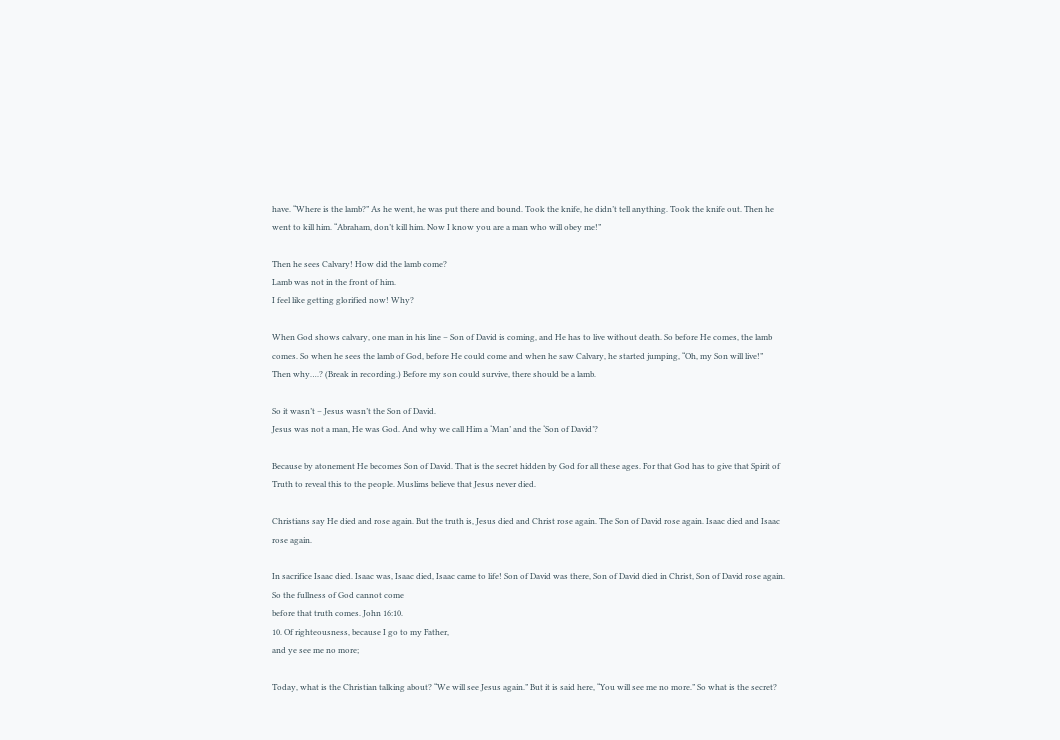have. “Where is the lamb?” As he went, he was put there and bound. Took the knife, he didn’t tell anything. Took the knife out. Then he went to kill him. “Abraham, don’t kill him. Now I know you are a man who will obey me!”

Then he sees Calvary! How did the lamb come?
Lamb was not in the front of him.
I feel like getting glorified now! Why?

When God shows calvary, one man in his line – Son of David is coming, and He has to live without death. So before He comes, the lamb comes. So when he sees the lamb of God, before He could come and when he saw Calvary, he started jumping, “Oh, my Son will live!”
Then why….? (Break in recording.) Before my son could survive, there should be a lamb.

So it wasn’t – Jesus wasn’t the Son of David.
Jesus was not a man, He was God. And why we call Him a ‘Man’ and the ‘Son of David’?

Because by atonement He becomes Son of David. That is the secret hidden by God for all these ages. For that God has to give that Spirit of Truth to reveal this to the people. Muslims believe that Jesus never died.

Christians say He died and rose again. But the truth is, Jesus died and Christ rose again. The Son of David rose again. Isaac died and Isaac rose again.

In sacrifice Isaac died. Isaac was, Isaac died, Isaac came to life! Son of David was there, Son of David died in Christ, Son of David rose again. So the fullness of God cannot come
before that truth comes. John 16:10.
10. Of righteousness, because I go to my Father,
and ye see me no more;

Today, what is the Christian talking about? “We will see Jesus again.” But it is said here, “You will see me no more.” So what is the secret?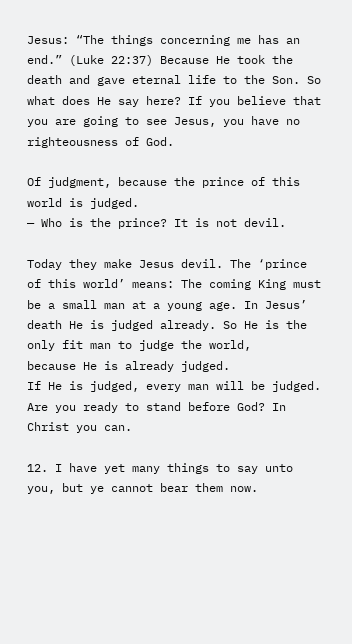Jesus: “The things concerning me has an end.” (Luke 22:37) Because He took the death and gave eternal life to the Son. So what does He say here? If you believe that you are going to see Jesus, you have no righteousness of God.

Of judgment, because the prince of this world is judged.
— Who is the prince? It is not devil.

Today they make Jesus devil. The ‘prince of this world’ means: The coming King must be a small man at a young age. In Jesus’ death He is judged already. So He is the only fit man to judge the world,
because He is already judged.
If He is judged, every man will be judged. Are you ready to stand before God? In Christ you can.

12. I have yet many things to say unto you, but ye cannot bear them now.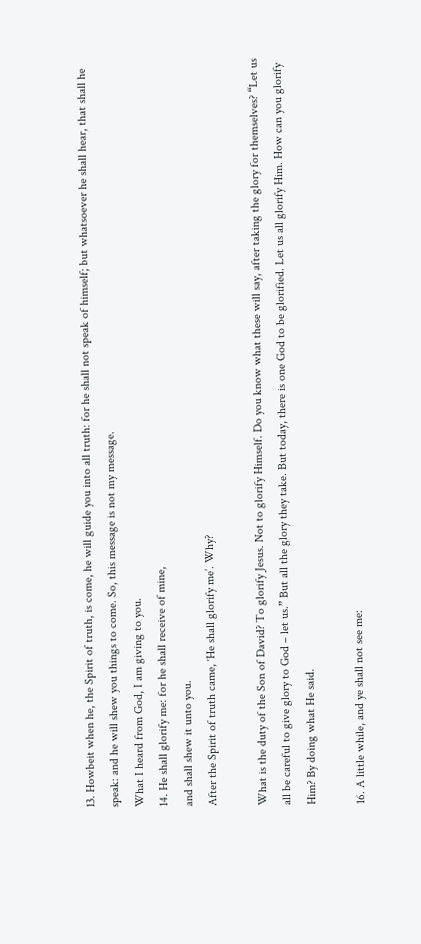13. Howbeit when he, the Spirit of truth, is come, he will guide you into all truth: for he shall not speak of himself; but whatsoever he shall hear, that shall he speak: and he will shew you things to come. So, this message is not my message.
What I heard from God, I am giving to you.
14. He shall glorify me: for he shall receive of mine,
and shall shew it unto you.
After the Spirit of truth came, ‘He shall glorify me’. Why?

What is the duty of the Son of David? To glorify Jesus. Not to glorify Himself. Do you know what these will say, after taking the glory for themselves? “Let us all be careful to give glory to God – let us.” But all the glory they take. But today, there is one God to be glorified. Let us all glorify Him. How can you glorify Him? By doing what He said.

16. A little while, and ye shall not see me: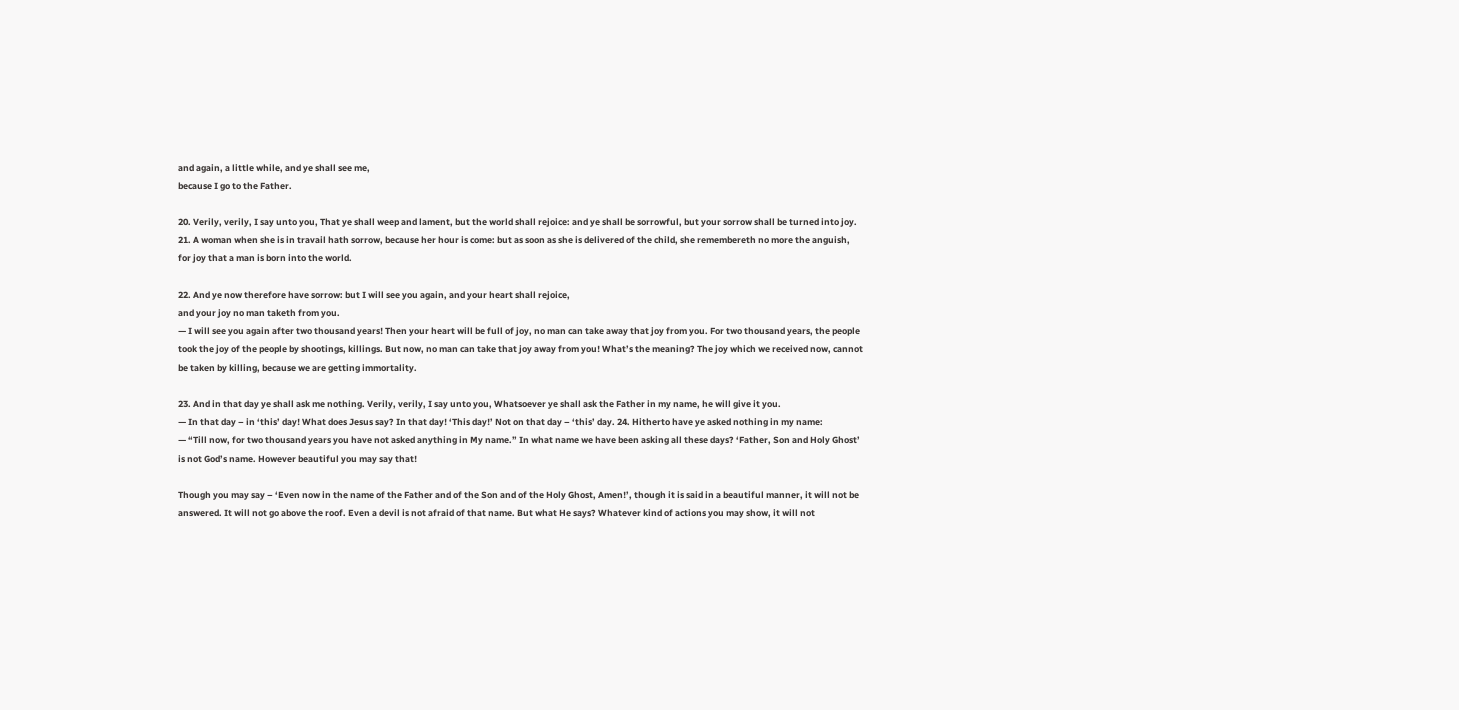and again, a little while, and ye shall see me,
because I go to the Father.

20. Verily, verily, I say unto you, That ye shall weep and lament, but the world shall rejoice: and ye shall be sorrowful, but your sorrow shall be turned into joy. 21. A woman when she is in travail hath sorrow, because her hour is come: but as soon as she is delivered of the child, she remembereth no more the anguish,
for joy that a man is born into the world.

22. And ye now therefore have sorrow: but I will see you again, and your heart shall rejoice,
and your joy no man taketh from you.
— I will see you again after two thousand years! Then your heart will be full of joy, no man can take away that joy from you. For two thousand years, the people took the joy of the people by shootings, killings. But now, no man can take that joy away from you! What’s the meaning? The joy which we received now, cannot be taken by killing, because we are getting immortality.

23. And in that day ye shall ask me nothing. Verily, verily, I say unto you, Whatsoever ye shall ask the Father in my name, he will give it you.
— In that day – in ‘this’ day! What does Jesus say? In that day! ‘This day!’ Not on that day – ‘this’ day. 24. Hitherto have ye asked nothing in my name:
— “Till now, for two thousand years you have not asked anything in My name.” In what name we have been asking all these days? ‘Father, Son and Holy Ghost’ is not God’s name. However beautiful you may say that!

Though you may say – ‘Even now in the name of the Father and of the Son and of the Holy Ghost, Amen!’, though it is said in a beautiful manner, it will not be answered. It will not go above the roof. Even a devil is not afraid of that name. But what He says? Whatever kind of actions you may show, it will not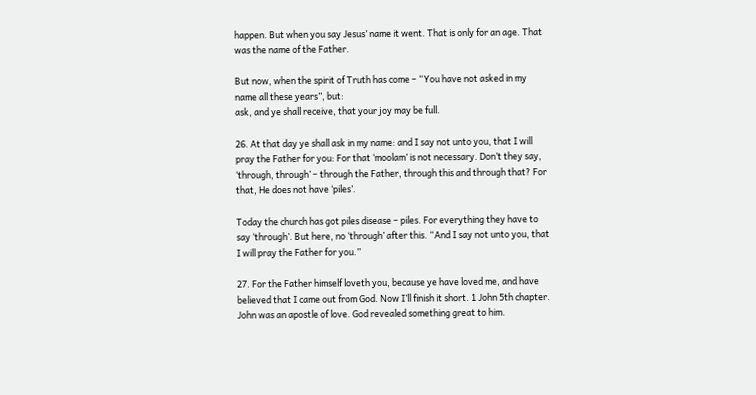happen. But when you say Jesus’ name it went. That is only for an age. That was the name of the Father.

But now, when the spirit of Truth has come – “You have not asked in my name all these years”, but:
ask, and ye shall receive, that your joy may be full.

26. At that day ye shall ask in my name: and I say not unto you, that I will pray the Father for you: For that ‘moolam’ is not necessary. Don’t they say, ‘through, through’ – through the Father, through this and through that? For that, He does not have ‘piles’.

Today the church has got piles disease – piles. For everything they have to say ‘through’. But here, no ‘through’ after this. “And I say not unto you, that I will pray the Father for you.”

27. For the Father himself loveth you, because ye have loved me, and have believed that I came out from God. Now I’ll finish it short. 1 John 5th chapter. John was an apostle of love. God revealed something great to him.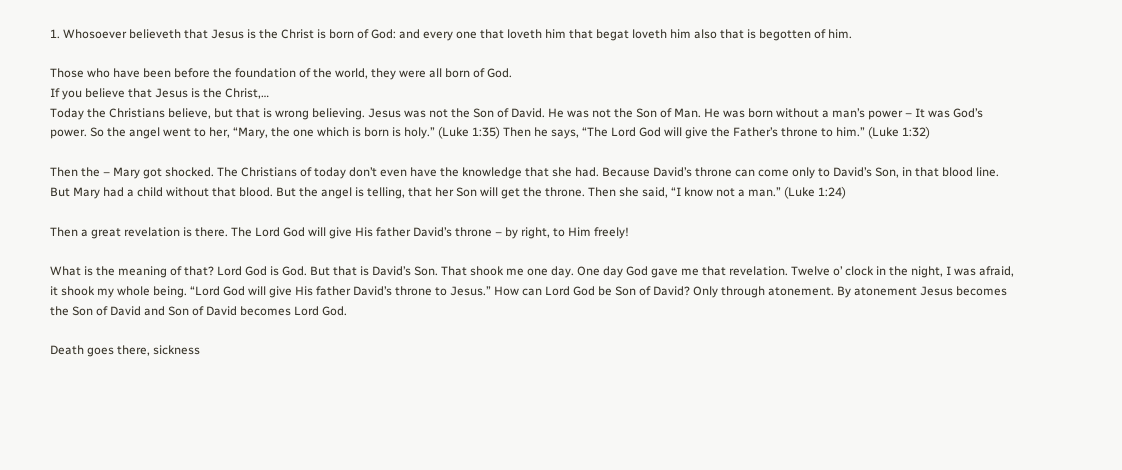1. Whosoever believeth that Jesus is the Christ is born of God: and every one that loveth him that begat loveth him also that is begotten of him.

Those who have been before the foundation of the world, they were all born of God.
If you believe that Jesus is the Christ,…
Today the Christians believe, but that is wrong believing. Jesus was not the Son of David. He was not the Son of Man. He was born without a man’s power – It was God’s power. So the angel went to her, “Mary, the one which is born is holy.” (Luke 1:35) Then he says, “The Lord God will give the Father’s throne to him.” (Luke 1:32)

Then the – Mary got shocked. The Christians of today don’t even have the knowledge that she had. Because David’s throne can come only to David’s Son, in that blood line. But Mary had a child without that blood. But the angel is telling, that her Son will get the throne. Then she said, “I know not a man.” (Luke 1:24)

Then a great revelation is there. The Lord God will give His father David’s throne – by right, to Him freely!

What is the meaning of that? Lord God is God. But that is David’s Son. That shook me one day. One day God gave me that revelation. Twelve o’ clock in the night, I was afraid, it shook my whole being. “Lord God will give His father David’s throne to Jesus.” How can Lord God be Son of David? Only through atonement. By atonement Jesus becomes the Son of David and Son of David becomes Lord God.

Death goes there, sickness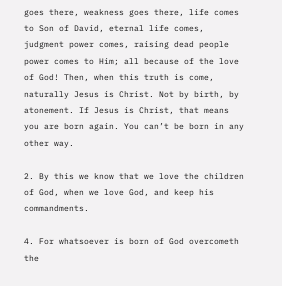goes there, weakness goes there, life comes to Son of David, eternal life comes, judgment power comes, raising dead people power comes to Him; all because of the love of God! Then, when this truth is come, naturally Jesus is Christ. Not by birth, by atonement. If Jesus is Christ, that means you are born again. You can’t be born in any other way.

2. By this we know that we love the children of God, when we love God, and keep his commandments.

4. For whatsoever is born of God overcometh the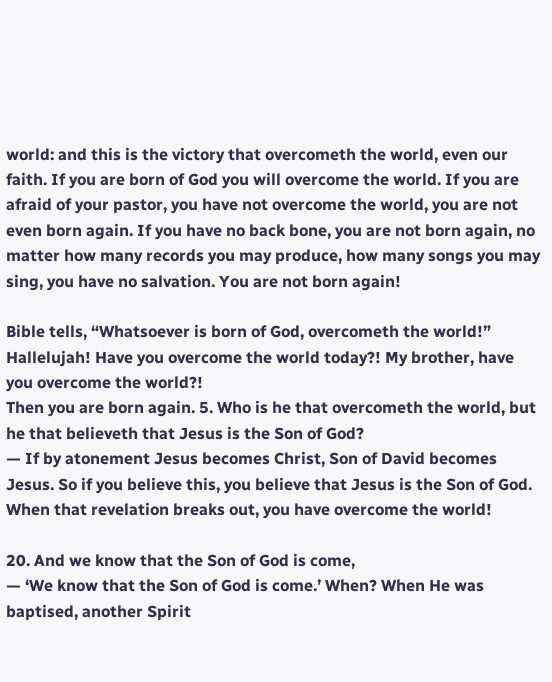world: and this is the victory that overcometh the world, even our faith. If you are born of God you will overcome the world. If you are afraid of your pastor, you have not overcome the world, you are not even born again. If you have no back bone, you are not born again, no matter how many records you may produce, how many songs you may sing, you have no salvation. You are not born again!

Bible tells, “Whatsoever is born of God, overcometh the world!” Hallelujah! Have you overcome the world today?! My brother, have you overcome the world?!
Then you are born again. 5. Who is he that overcometh the world, but he that believeth that Jesus is the Son of God?
— If by atonement Jesus becomes Christ, Son of David becomes Jesus. So if you believe this, you believe that Jesus is the Son of God. When that revelation breaks out, you have overcome the world!

20. And we know that the Son of God is come,
— ‘We know that the Son of God is come.’ When? When He was baptised, another Spirit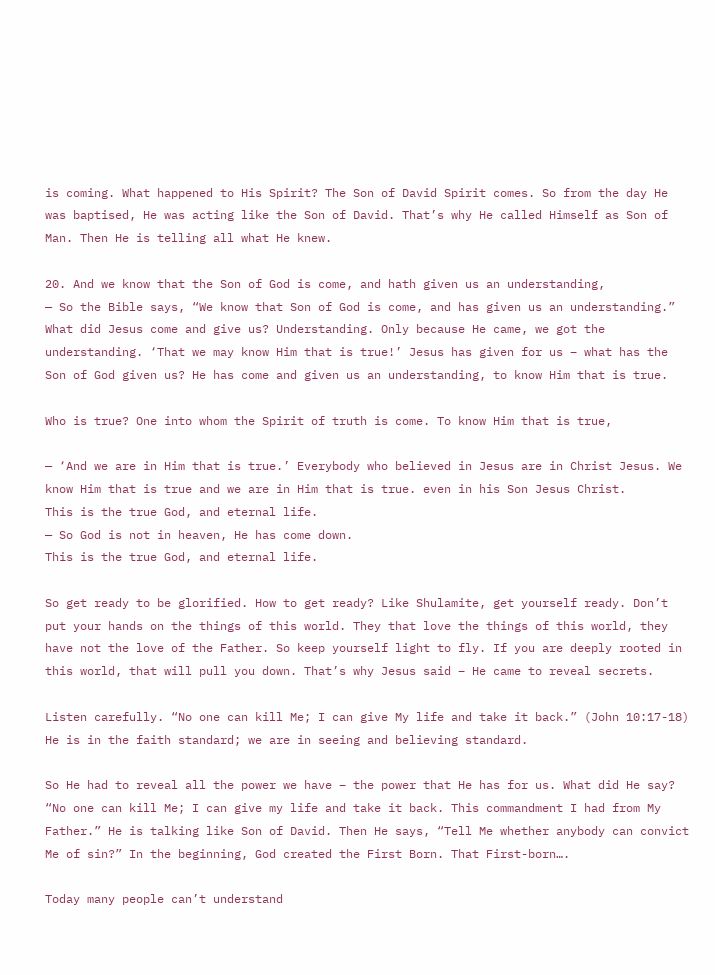is coming. What happened to His Spirit? The Son of David Spirit comes. So from the day He was baptised, He was acting like the Son of David. That’s why He called Himself as Son of Man. Then He is telling all what He knew.

20. And we know that the Son of God is come, and hath given us an understanding,
— So the Bible says, “We know that Son of God is come, and has given us an understanding.” What did Jesus come and give us? Understanding. Only because He came, we got the understanding. ‘That we may know Him that is true!’ Jesus has given for us – what has the Son of God given us? He has come and given us an understanding, to know Him that is true.

Who is true? One into whom the Spirit of truth is come. To know Him that is true,

— ‘And we are in Him that is true.’ Everybody who believed in Jesus are in Christ Jesus. We know Him that is true and we are in Him that is true. even in his Son Jesus Christ.
This is the true God, and eternal life.
— So God is not in heaven, He has come down.
This is the true God, and eternal life.

So get ready to be glorified. How to get ready? Like Shulamite, get yourself ready. Don’t put your hands on the things of this world. They that love the things of this world, they have not the love of the Father. So keep yourself light to fly. If you are deeply rooted in this world, that will pull you down. That’s why Jesus said – He came to reveal secrets.

Listen carefully. “No one can kill Me; I can give My life and take it back.” (John 10:17-18) He is in the faith standard; we are in seeing and believing standard.

So He had to reveal all the power we have – the power that He has for us. What did He say? “No one can kill Me; I can give my life and take it back. This commandment I had from My Father.” He is talking like Son of David. Then He says, “Tell Me whether anybody can convict Me of sin?” In the beginning, God created the First Born. That First-born….

Today many people can’t understand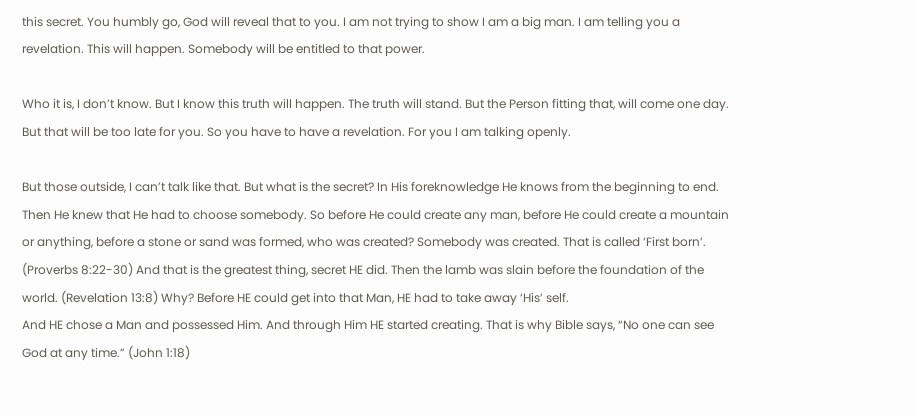this secret. You humbly go, God will reveal that to you. I am not trying to show I am a big man. I am telling you a revelation. This will happen. Somebody will be entitled to that power.

Who it is, I don’t know. But I know this truth will happen. The truth will stand. But the Person fitting that, will come one day. But that will be too late for you. So you have to have a revelation. For you I am talking openly.

But those outside, I can’t talk like that. But what is the secret? In His foreknowledge He knows from the beginning to end. Then He knew that He had to choose somebody. So before He could create any man, before He could create a mountain or anything, before a stone or sand was formed, who was created? Somebody was created. That is called ‘First born’. (Proverbs 8:22-30) And that is the greatest thing, secret HE did. Then the lamb was slain before the foundation of the world. (Revelation 13:8) Why? Before HE could get into that Man, HE had to take away ‘His’ self.
And HE chose a Man and possessed Him. And through Him HE started creating. That is why Bible says, “No one can see God at any time.” (John 1:18)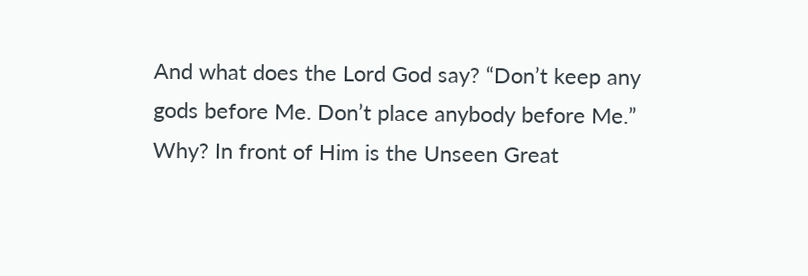And what does the Lord God say? “Don’t keep any gods before Me. Don’t place anybody before Me.” Why? In front of Him is the Unseen Great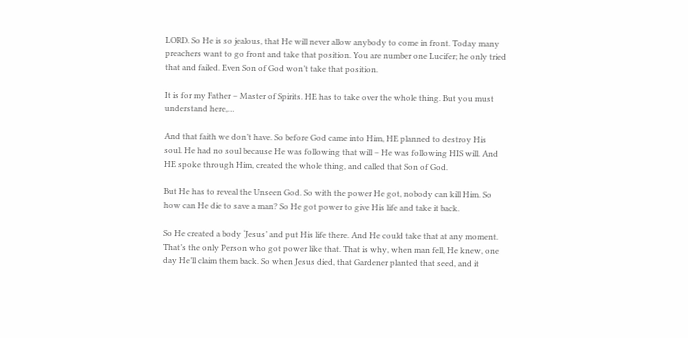LORD. So He is so jealous, that He will never allow anybody to come in front. Today many preachers want to go front and take that position. You are number one Lucifer; he only tried that and failed. Even Son of God won’t take that position.

It is for my Father – Master of Spirits. HE has to take over the whole thing. But you must understand here,…

And that faith we don’t have. So before God came into Him, HE planned to destroy His soul. He had no soul because He was following that will – He was following HIS will. And HE spoke through Him, created the whole thing, and called that Son of God.

But He has to reveal the Unseen God. So with the power He got, nobody can kill Him. So how can He die to save a man? So He got power to give His life and take it back.

So He created a body ‘Jesus’ and put His life there. And He could take that at any moment. That’s the only Person who got power like that. That is why, when man fell, He knew, one day He’ll claim them back. So when Jesus died, that Gardener planted that seed, and it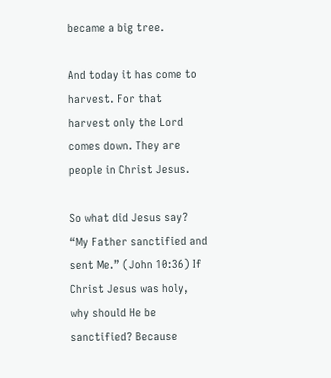became a big tree.

And today it has come to harvest. For that harvest only the Lord comes down. They are people in Christ Jesus.

So what did Jesus say? “My Father sanctified and sent Me.” (John 10:36) If Christ Jesus was holy, why should He be sanctified? Because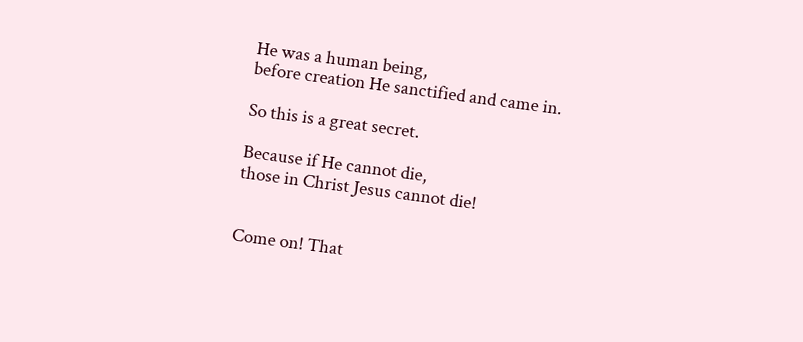He was a human being,
before creation He sanctified and came in.

So this is a great secret.

Because if He cannot die,
those in Christ Jesus cannot die!


Come on! That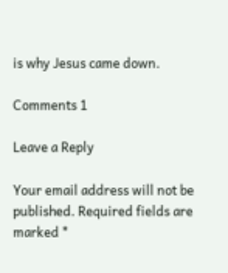is why Jesus came down.

Comments 1

Leave a Reply

Your email address will not be published. Required fields are marked *